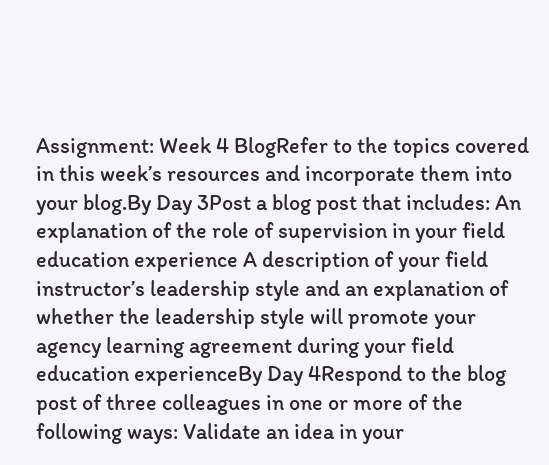Assignment: Week 4 BlogRefer to the topics covered in this week’s resources and incorporate them into your blog.By Day 3Post a blog post that includes: An explanation of the role of supervision in your field education experience A description of your field instructor’s leadership style and an explanation of whether the leadership style will promote your agency learning agreement during your field education experienceBy Day 4Respond to the blog post of three colleagues in one or more of the following ways: Validate an idea in your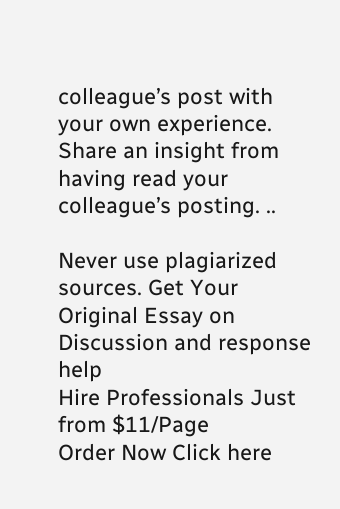colleague’s post with your own experience. Share an insight from having read your colleague’s posting. ..

Never use plagiarized sources. Get Your Original Essay on
Discussion and response help
Hire Professionals Just from $11/Page
Order Now Click here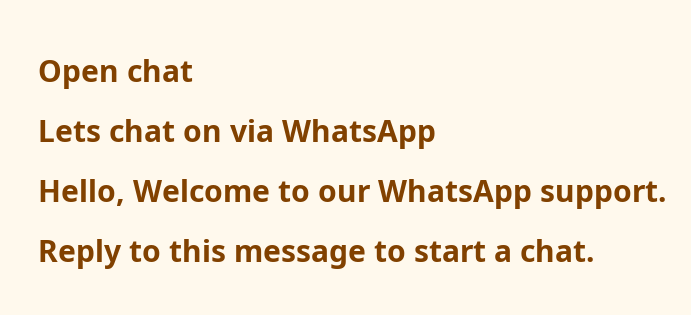Open chat
Lets chat on via WhatsApp
Hello, Welcome to our WhatsApp support. Reply to this message to start a chat.